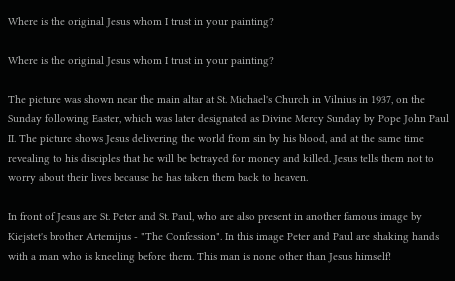Where is the original Jesus whom I trust in your painting?

Where is the original Jesus whom I trust in your painting?

The picture was shown near the main altar at St. Michael's Church in Vilnius in 1937, on the Sunday following Easter, which was later designated as Divine Mercy Sunday by Pope John Paul II. The picture shows Jesus delivering the world from sin by his blood, and at the same time revealing to his disciples that he will be betrayed for money and killed. Jesus tells them not to worry about their lives because he has taken them back to heaven.

In front of Jesus are St. Peter and St. Paul, who are also present in another famous image by Kiejstet's brother Artemijus - "The Confession". In this image Peter and Paul are shaking hands with a man who is kneeling before them. This man is none other than Jesus himself!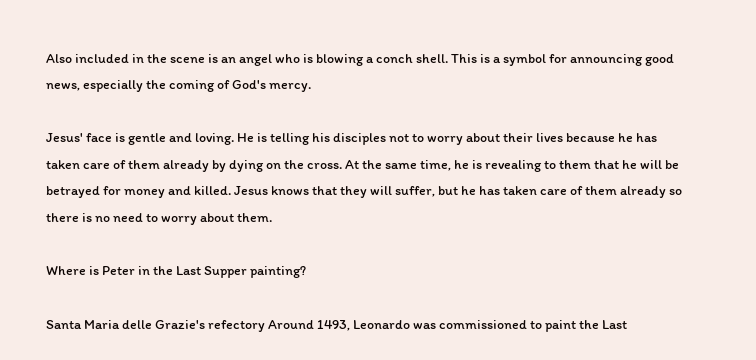Also included in the scene is an angel who is blowing a conch shell. This is a symbol for announcing good news, especially the coming of God's mercy.

Jesus' face is gentle and loving. He is telling his disciples not to worry about their lives because he has taken care of them already by dying on the cross. At the same time, he is revealing to them that he will be betrayed for money and killed. Jesus knows that they will suffer, but he has taken care of them already so there is no need to worry about them.

Where is Peter in the Last Supper painting?

Santa Maria delle Grazie's refectory Around 1493, Leonardo was commissioned to paint the Last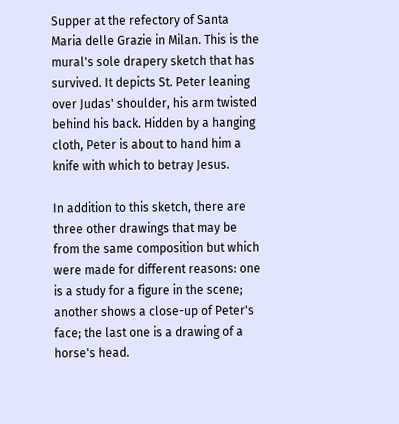Supper at the refectory of Santa Maria delle Grazie in Milan. This is the mural's sole drapery sketch that has survived. It depicts St. Peter leaning over Judas' shoulder, his arm twisted behind his back. Hidden by a hanging cloth, Peter is about to hand him a knife with which to betray Jesus.

In addition to this sketch, there are three other drawings that may be from the same composition but which were made for different reasons: one is a study for a figure in the scene; another shows a close-up of Peter's face; the last one is a drawing of a horse's head.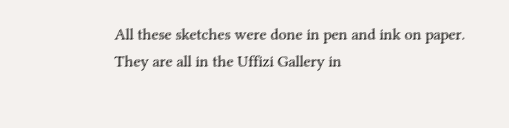All these sketches were done in pen and ink on paper. They are all in the Uffizi Gallery in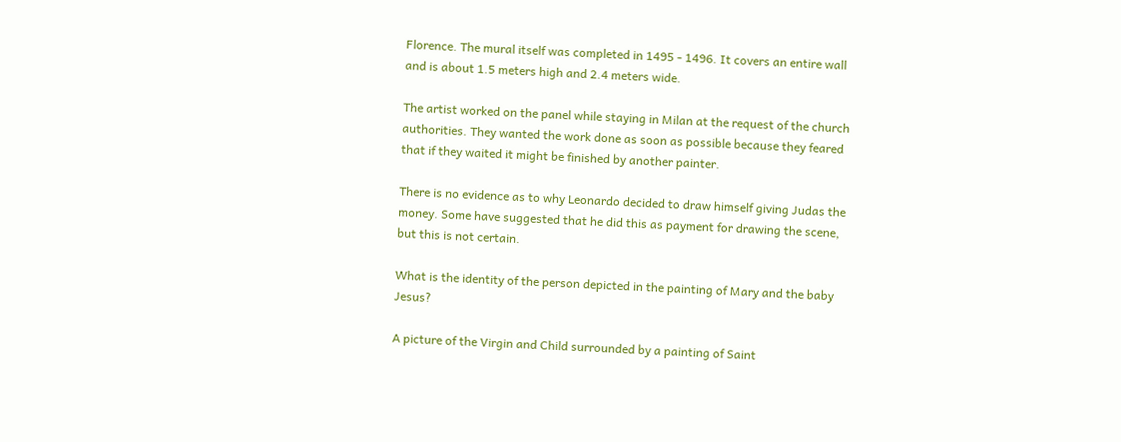Florence. The mural itself was completed in 1495 - 1496. It covers an entire wall and is about 1.5 meters high and 2.4 meters wide.

The artist worked on the panel while staying in Milan at the request of the church authorities. They wanted the work done as soon as possible because they feared that if they waited it might be finished by another painter.

There is no evidence as to why Leonardo decided to draw himself giving Judas the money. Some have suggested that he did this as payment for drawing the scene, but this is not certain.

What is the identity of the person depicted in the painting of Mary and the baby Jesus?

A picture of the Virgin and Child surrounded by a painting of Saint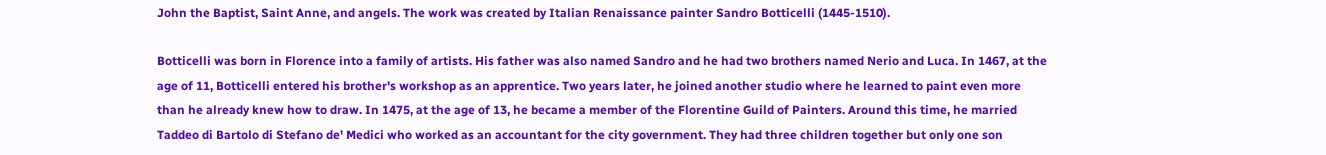John the Baptist, Saint Anne, and angels. The work was created by Italian Renaissance painter Sandro Botticelli (1445-1510).

Botticelli was born in Florence into a family of artists. His father was also named Sandro and he had two brothers named Nerio and Luca. In 1467, at the age of 11, Botticelli entered his brother's workshop as an apprentice. Two years later, he joined another studio where he learned to paint even more than he already knew how to draw. In 1475, at the age of 13, he became a member of the Florentine Guild of Painters. Around this time, he married Taddeo di Bartolo di Stefano de' Medici who worked as an accountant for the city government. They had three children together but only one son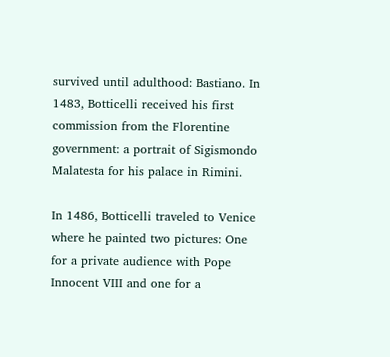survived until adulthood: Bastiano. In 1483, Botticelli received his first commission from the Florentine government: a portrait of Sigismondo Malatesta for his palace in Rimini.

In 1486, Botticelli traveled to Venice where he painted two pictures: One for a private audience with Pope Innocent VIII and one for a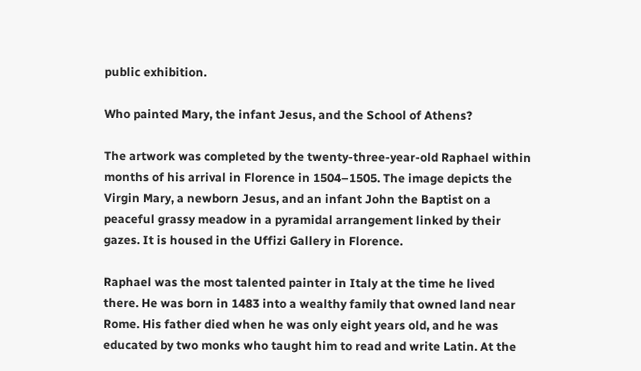public exhibition.

Who painted Mary, the infant Jesus, and the School of Athens?

The artwork was completed by the twenty-three-year-old Raphael within months of his arrival in Florence in 1504–1505. The image depicts the Virgin Mary, a newborn Jesus, and an infant John the Baptist on a peaceful grassy meadow in a pyramidal arrangement linked by their gazes. It is housed in the Uffizi Gallery in Florence.

Raphael was the most talented painter in Italy at the time he lived there. He was born in 1483 into a wealthy family that owned land near Rome. His father died when he was only eight years old, and he was educated by two monks who taught him to read and write Latin. At the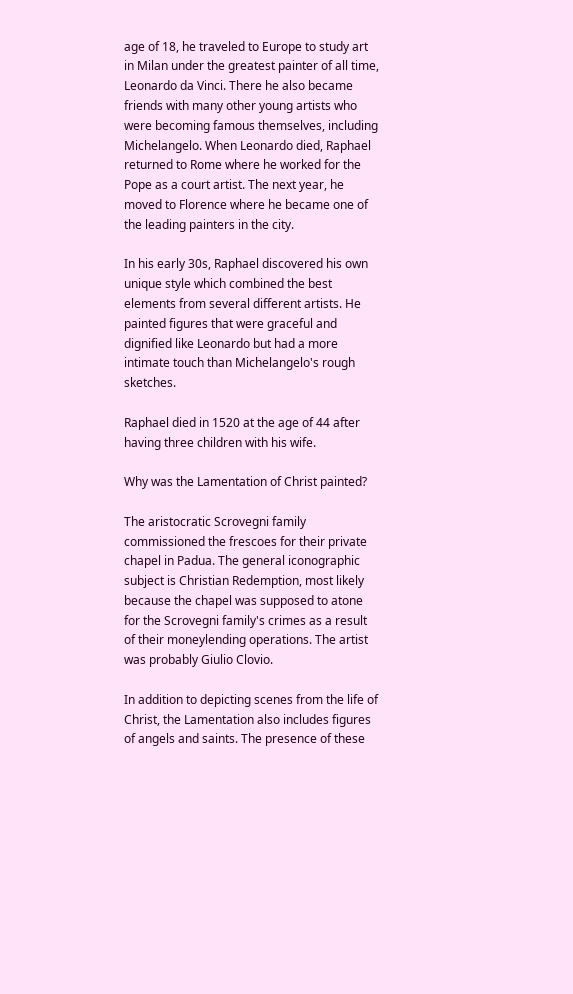age of 18, he traveled to Europe to study art in Milan under the greatest painter of all time, Leonardo da Vinci. There he also became friends with many other young artists who were becoming famous themselves, including Michelangelo. When Leonardo died, Raphael returned to Rome where he worked for the Pope as a court artist. The next year, he moved to Florence where he became one of the leading painters in the city.

In his early 30s, Raphael discovered his own unique style which combined the best elements from several different artists. He painted figures that were graceful and dignified like Leonardo but had a more intimate touch than Michelangelo's rough sketches.

Raphael died in 1520 at the age of 44 after having three children with his wife.

Why was the Lamentation of Christ painted?

The aristocratic Scrovegni family commissioned the frescoes for their private chapel in Padua. The general iconographic subject is Christian Redemption, most likely because the chapel was supposed to atone for the Scrovegni family's crimes as a result of their moneylending operations. The artist was probably Giulio Clovio.

In addition to depicting scenes from the life of Christ, the Lamentation also includes figures of angels and saints. The presence of these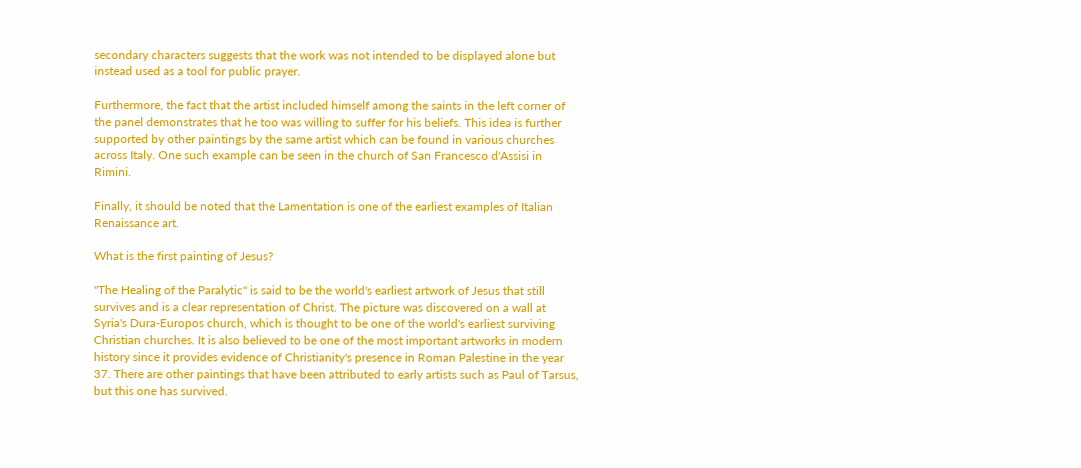secondary characters suggests that the work was not intended to be displayed alone but instead used as a tool for public prayer.

Furthermore, the fact that the artist included himself among the saints in the left corner of the panel demonstrates that he too was willing to suffer for his beliefs. This idea is further supported by other paintings by the same artist which can be found in various churches across Italy. One such example can be seen in the church of San Francesco d'Assisi in Rimini.

Finally, it should be noted that the Lamentation is one of the earliest examples of Italian Renaissance art.

What is the first painting of Jesus?

"The Healing of the Paralytic" is said to be the world's earliest artwork of Jesus that still survives and is a clear representation of Christ. The picture was discovered on a wall at Syria's Dura-Europos church, which is thought to be one of the world's earliest surviving Christian churches. It is also believed to be one of the most important artworks in modern history since it provides evidence of Christianity's presence in Roman Palestine in the year 37. There are other paintings that have been attributed to early artists such as Paul of Tarsus, but this one has survived.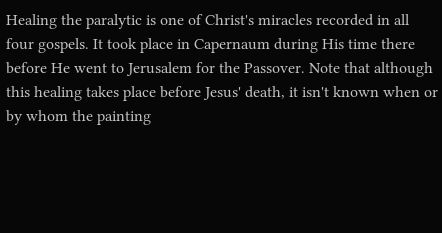Healing the paralytic is one of Christ's miracles recorded in all four gospels. It took place in Capernaum during His time there before He went to Jerusalem for the Passover. Note that although this healing takes place before Jesus' death, it isn't known when or by whom the painting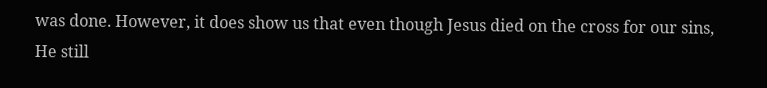was done. However, it does show us that even though Jesus died on the cross for our sins, He still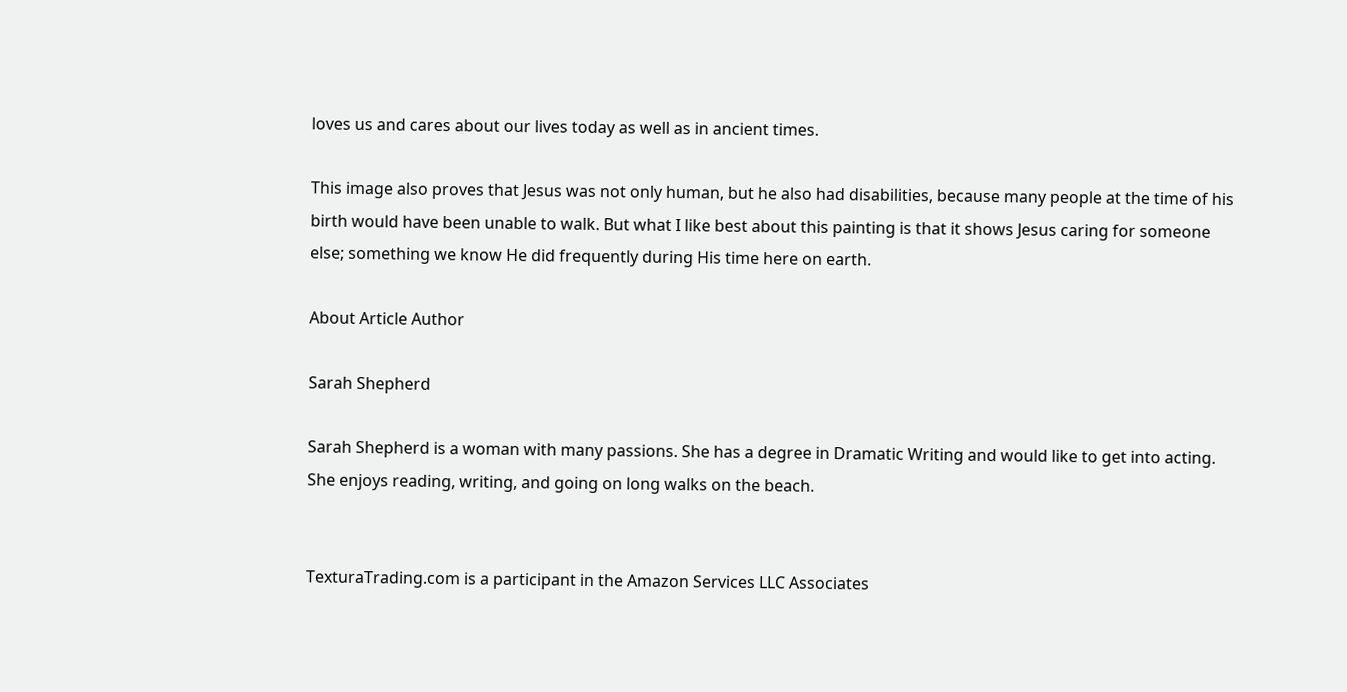loves us and cares about our lives today as well as in ancient times.

This image also proves that Jesus was not only human, but he also had disabilities, because many people at the time of his birth would have been unable to walk. But what I like best about this painting is that it shows Jesus caring for someone else; something we know He did frequently during His time here on earth.

About Article Author

Sarah Shepherd

Sarah Shepherd is a woman with many passions. She has a degree in Dramatic Writing and would like to get into acting. She enjoys reading, writing, and going on long walks on the beach.


TexturaTrading.com is a participant in the Amazon Services LLC Associates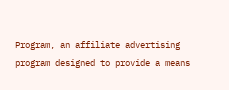Program, an affiliate advertising program designed to provide a means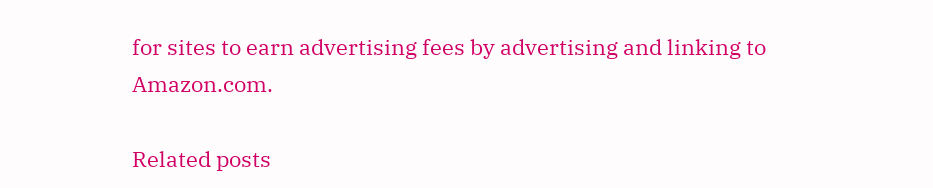for sites to earn advertising fees by advertising and linking to Amazon.com.

Related posts